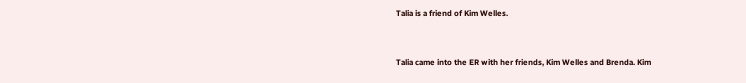Talia is a friend of Kim Welles.


Talia came into the ER with her friends, Kim Welles and Brenda. Kim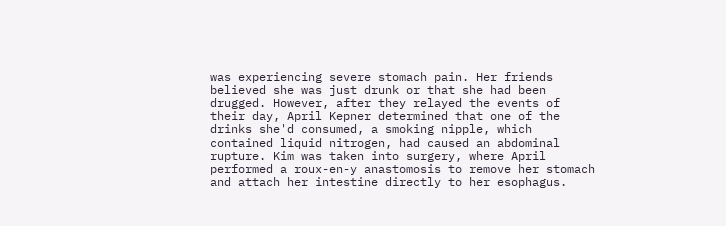was experiencing severe stomach pain. Her friends believed she was just drunk or that she had been drugged. However, after they relayed the events of their day, April Kepner determined that one of the drinks she'd consumed, a smoking nipple, which contained liquid nitrogen, had caused an abdominal rupture. Kim was taken into surgery, where April performed a roux-en-y anastomosis to remove her stomach and attach her intestine directly to her esophagus.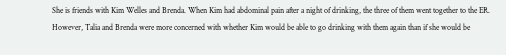She is friends with Kim Welles and Brenda. When Kim had abdominal pain after a night of drinking, the three of them went together to the ER. However, Talia and Brenda were more concerned with whether Kim would be able to go drinking with them again than if she would be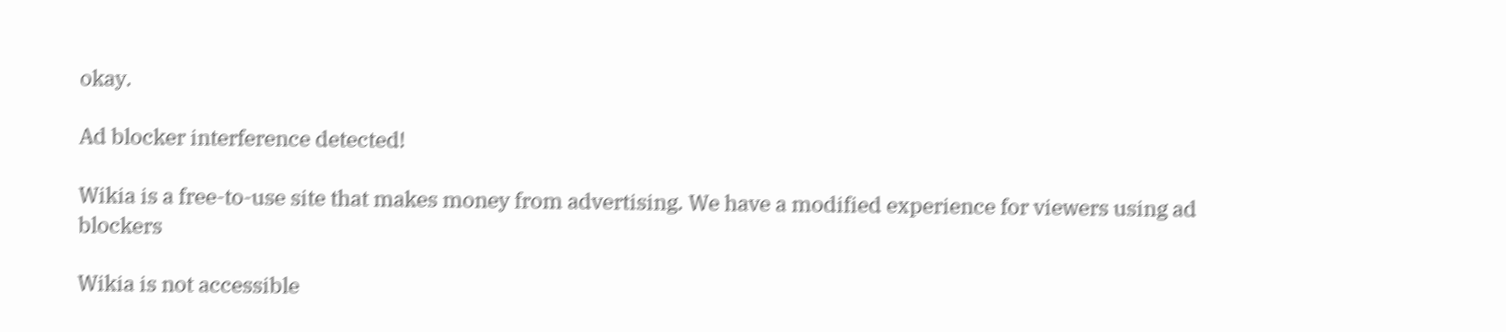okay.

Ad blocker interference detected!

Wikia is a free-to-use site that makes money from advertising. We have a modified experience for viewers using ad blockers

Wikia is not accessible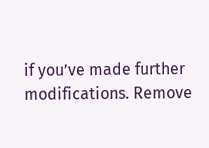if you’ve made further modifications. Remove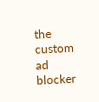the custom ad blocker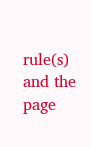rule(s) and the page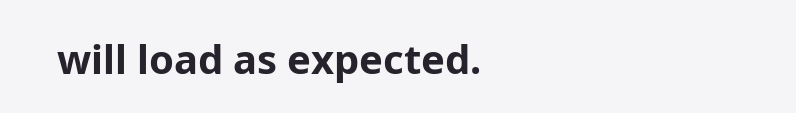will load as expected.